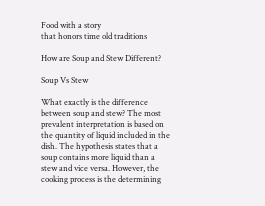Food with a story
that honors time old traditions

How are Soup and Stew Different?

Soup Vs Stew

What exactly is the difference between soup and stew? The most prevalent interpretation is based on the quantity of liquid included in the dish. The hypothesis states that a soup contains more liquid than a stew and vice versa. However, the cooking process is the determining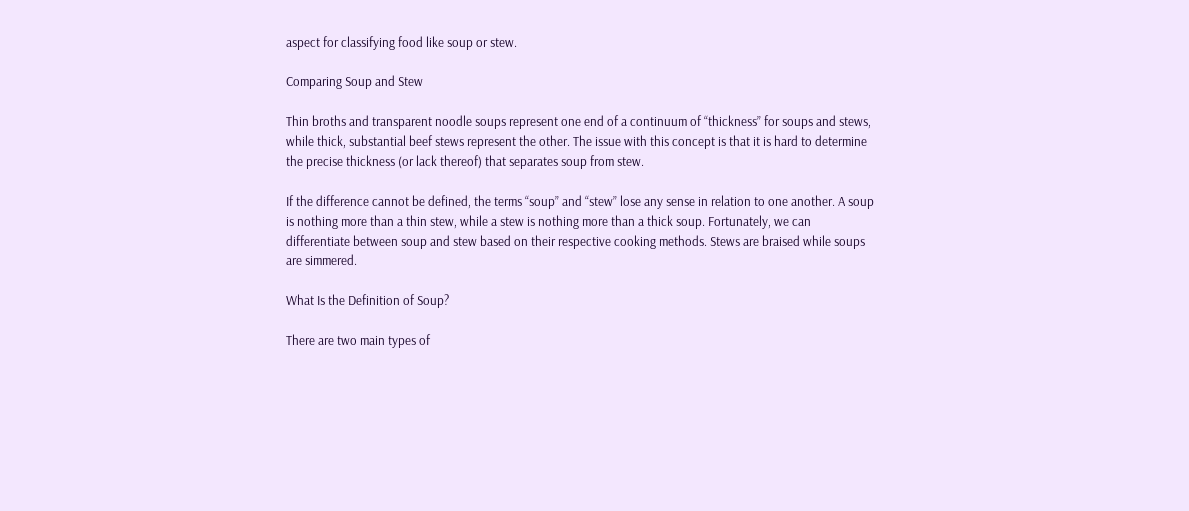aspect for classifying food like soup or stew.

Comparing Soup and Stew

Thin broths and transparent noodle soups represent one end of a continuum of “thickness” for soups and stews, while thick, substantial beef stews represent the other. The issue with this concept is that it is hard to determine the precise thickness (or lack thereof) that separates soup from stew.

If the difference cannot be defined, the terms “soup” and “stew” lose any sense in relation to one another. A soup is nothing more than a thin stew, while a stew is nothing more than a thick soup. Fortunately, we can differentiate between soup and stew based on their respective cooking methods. Stews are braised while soups are simmered.

What Is the Definition of Soup?

There are two main types of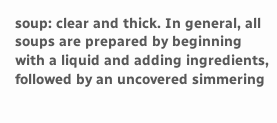soup: clear and thick. In general, all soups are prepared by beginning with a liquid and adding ingredients, followed by an uncovered simmering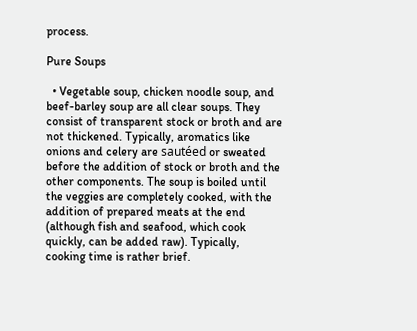process.

Pure Soups

  • Vegetable soup, chicken noodle soup, and beef-barley soup are all clear soups. They consist of transparent stock or broth and are not thickened. Typically, aromatics like onions and celery are sautéed or sweated before the addition of stock or broth and the other components. The soup is boiled until the veggies are completely cooked, with the addition of prepared meats at the end (although fish and seafood, which cook quickly, can be added raw). Typically, cooking time is rather brief.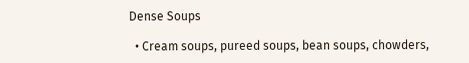Dense Soups

  • Cream soups, pureed soups, bean soups, chowders,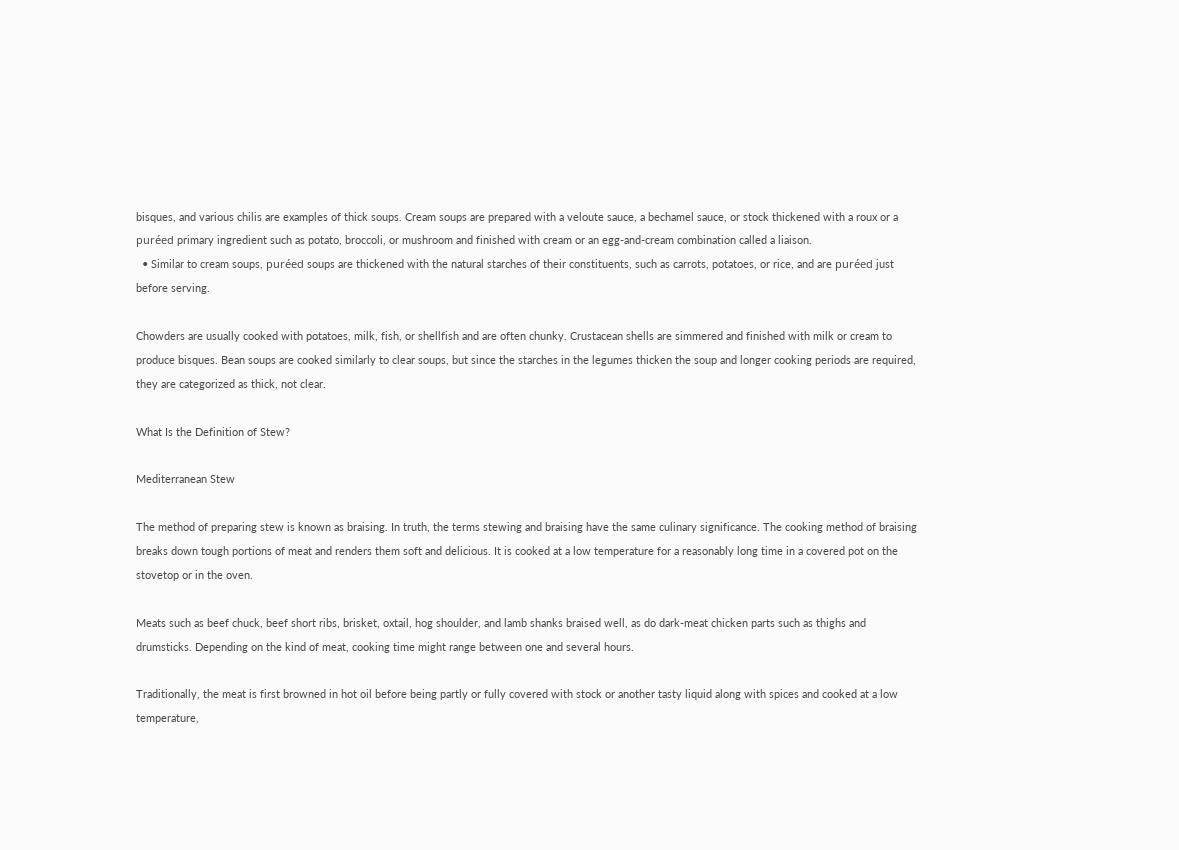bisques, and various chilis are examples of thick soups. Cream soups are prepared with a veloute sauce, a bechamel sauce, or stock thickened with a roux or a puréed primary ingredient such as potato, broccoli, or mushroom and finished with cream or an egg-and-cream combination called a liaison.
  • Similar to cream soups, puréed soups are thickened with the natural starches of their constituents, such as carrots, potatoes, or rice, and are puréed just before serving.

Chowders are usually cooked with potatoes, milk, fish, or shellfish and are often chunky. Crustacean shells are simmered and finished with milk or cream to produce bisques. Bean soups are cooked similarly to clear soups, but since the starches in the legumes thicken the soup and longer cooking periods are required, they are categorized as thick, not clear.

What Is the Definition of Stew?

Mediterranean Stew

The method of preparing stew is known as braising. In truth, the terms stewing and braising have the same culinary significance. The cooking method of braising breaks down tough portions of meat and renders them soft and delicious. It is cooked at a low temperature for a reasonably long time in a covered pot on the stovetop or in the oven.

Meats such as beef chuck, beef short ribs, brisket, oxtail, hog shoulder, and lamb shanks braised well, as do dark-meat chicken parts such as thighs and drumsticks. Depending on the kind of meat, cooking time might range between one and several hours.

Traditionally, the meat is first browned in hot oil before being partly or fully covered with stock or another tasty liquid along with spices and cooked at a low temperature,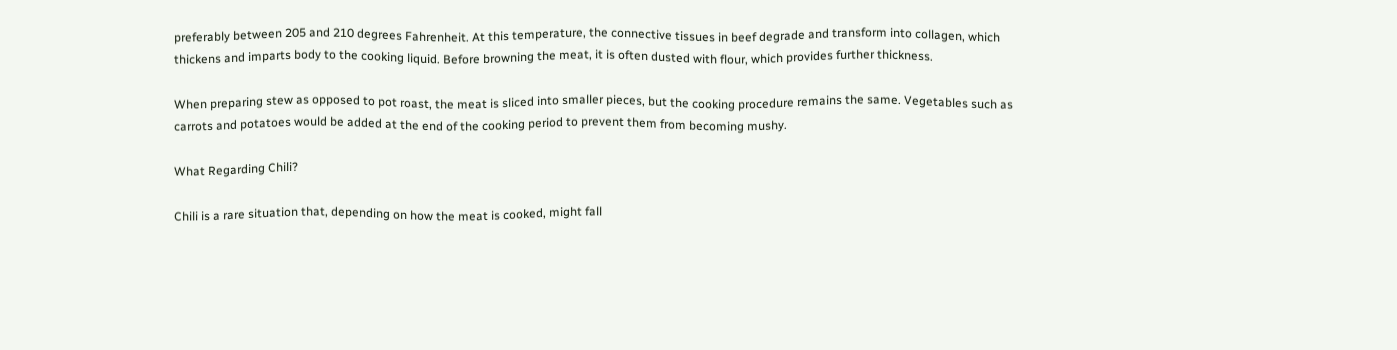preferably between 205 and 210 degrees Fahrenheit. At this temperature, the connective tissues in beef degrade and transform into collagen, which thickens and imparts body to the cooking liquid. Before browning the meat, it is often dusted with flour, which provides further thickness.

When preparing stew as opposed to pot roast, the meat is sliced into smaller pieces, but the cooking procedure remains the same. Vegetables such as carrots and potatoes would be added at the end of the cooking period to prevent them from becoming mushy.

What Regarding Chili?

Chili is a rare situation that, depending on how the meat is cooked, might fall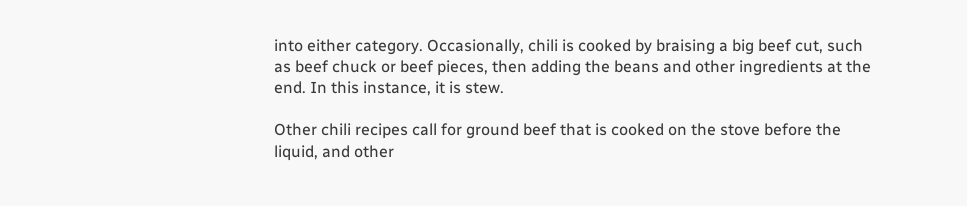into either category. Occasionally, chili is cooked by braising a big beef cut, such as beef chuck or beef pieces, then adding the beans and other ingredients at the end. In this instance, it is stew.

Other chili recipes call for ground beef that is cooked on the stove before the liquid, and other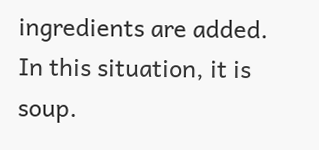ingredients are added. In this situation, it is soup.